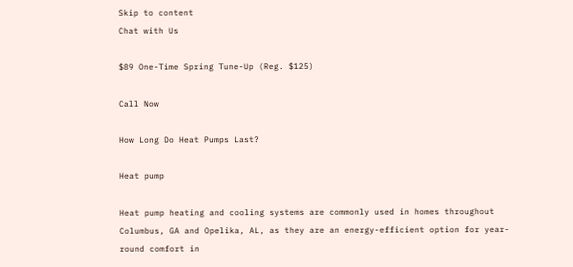Skip to content
Chat with Us

$89 One-Time Spring Tune-Up (Reg. $125)

Call Now

How Long Do Heat Pumps Last?

Heat pump

Heat pump heating and cooling systems are commonly used in homes throughout Columbus, GA and Opelika, AL, as they are an energy-efficient option for year-round comfort in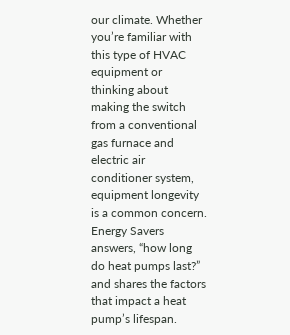our climate. Whether you’re familiar with this type of HVAC equipment or thinking about making the switch from a conventional gas furnace and electric air conditioner system, equipment longevity is a common concern. Energy Savers answers, “how long do heat pumps last?” and shares the factors that impact a heat pump’s lifespan.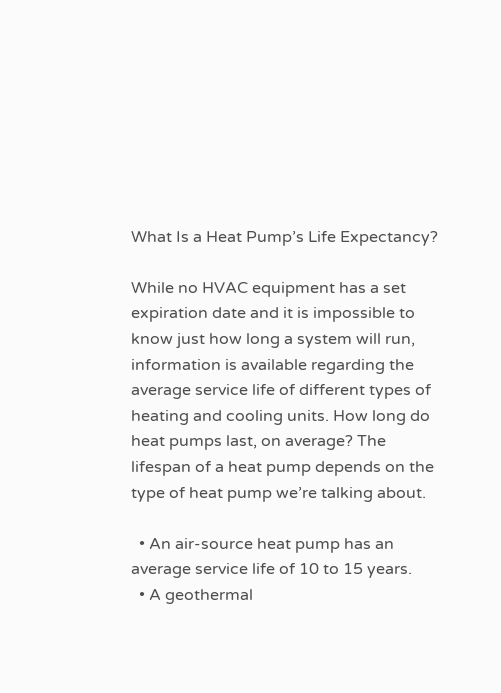What Is a Heat Pump’s Life Expectancy?

While no HVAC equipment has a set expiration date and it is impossible to know just how long a system will run, information is available regarding the average service life of different types of heating and cooling units. How long do heat pumps last, on average? The lifespan of a heat pump depends on the type of heat pump we’re talking about.

  • An air-source heat pump has an average service life of 10 to 15 years.
  • A geothermal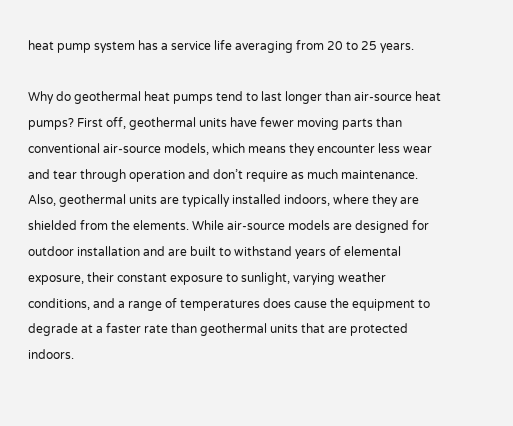heat pump system has a service life averaging from 20 to 25 years.

Why do geothermal heat pumps tend to last longer than air-source heat pumps? First off, geothermal units have fewer moving parts than conventional air-source models, which means they encounter less wear and tear through operation and don’t require as much maintenance. Also, geothermal units are typically installed indoors, where they are shielded from the elements. While air-source models are designed for outdoor installation and are built to withstand years of elemental exposure, their constant exposure to sunlight, varying weather conditions, and a range of temperatures does cause the equipment to degrade at a faster rate than geothermal units that are protected indoors.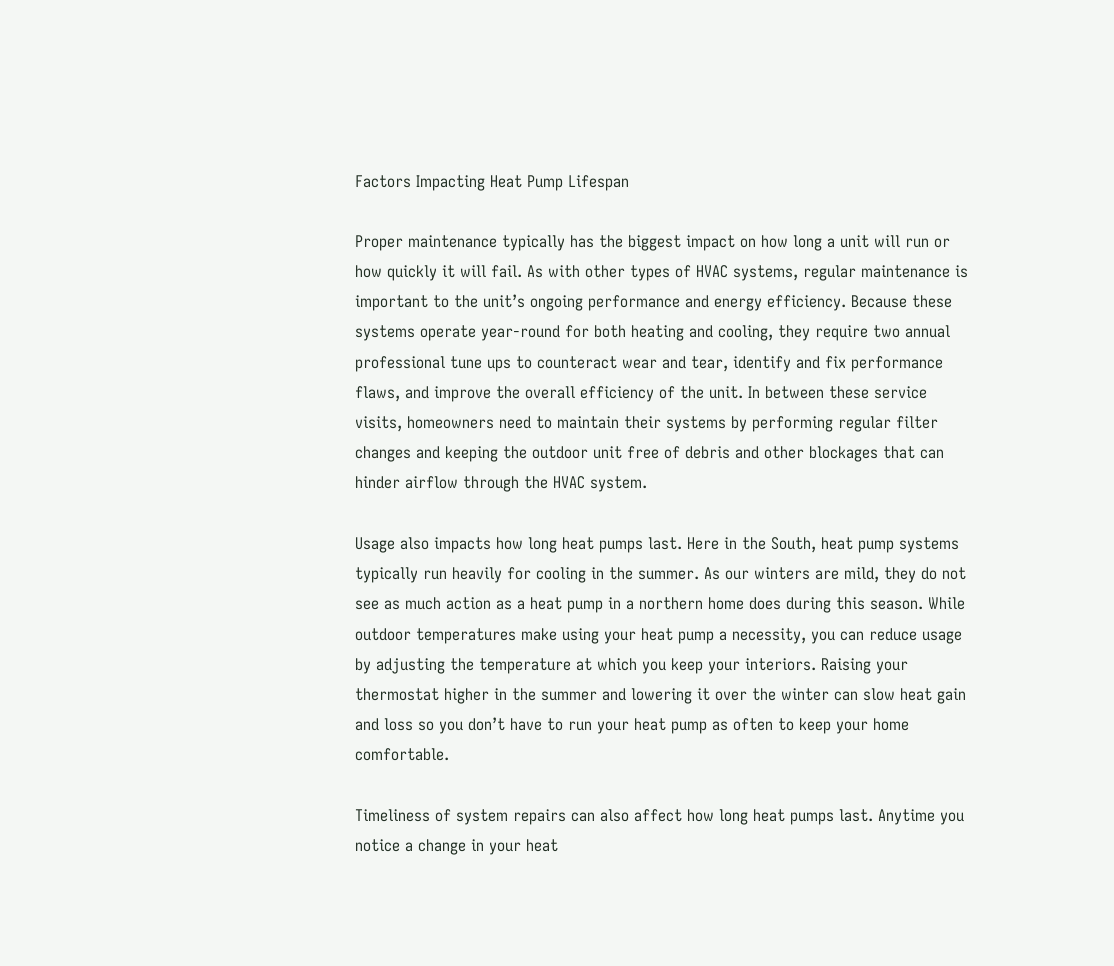Factors Impacting Heat Pump Lifespan

Proper maintenance typically has the biggest impact on how long a unit will run or how quickly it will fail. As with other types of HVAC systems, regular maintenance is important to the unit’s ongoing performance and energy efficiency. Because these systems operate year-round for both heating and cooling, they require two annual professional tune ups to counteract wear and tear, identify and fix performance flaws, and improve the overall efficiency of the unit. In between these service visits, homeowners need to maintain their systems by performing regular filter changes and keeping the outdoor unit free of debris and other blockages that can hinder airflow through the HVAC system.

Usage also impacts how long heat pumps last. Here in the South, heat pump systems typically run heavily for cooling in the summer. As our winters are mild, they do not see as much action as a heat pump in a northern home does during this season. While outdoor temperatures make using your heat pump a necessity, you can reduce usage by adjusting the temperature at which you keep your interiors. Raising your thermostat higher in the summer and lowering it over the winter can slow heat gain and loss so you don’t have to run your heat pump as often to keep your home comfortable.

Timeliness of system repairs can also affect how long heat pumps last. Anytime you notice a change in your heat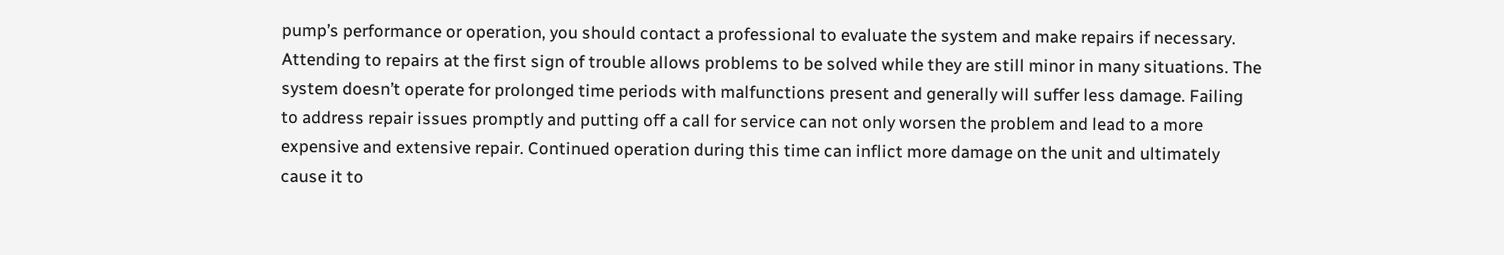pump’s performance or operation, you should contact a professional to evaluate the system and make repairs if necessary. Attending to repairs at the first sign of trouble allows problems to be solved while they are still minor in many situations. The system doesn’t operate for prolonged time periods with malfunctions present and generally will suffer less damage. Failing to address repair issues promptly and putting off a call for service can not only worsen the problem and lead to a more expensive and extensive repair. Continued operation during this time can inflict more damage on the unit and ultimately cause it to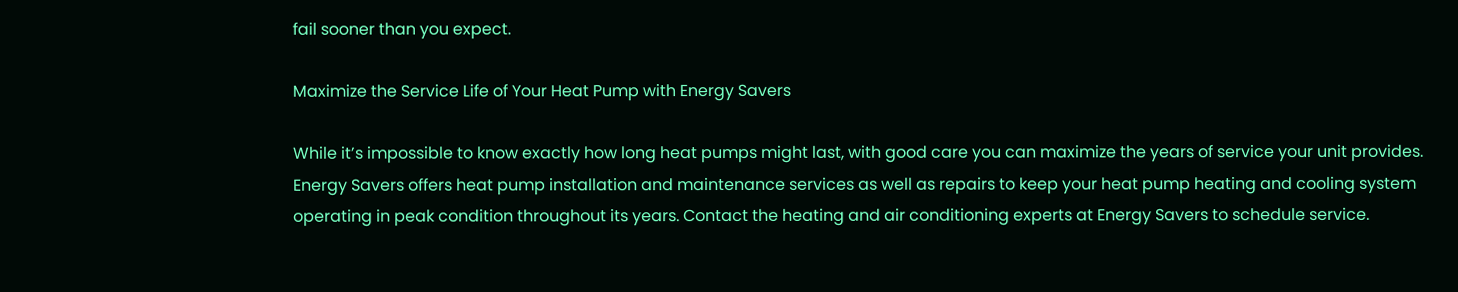fail sooner than you expect.

Maximize the Service Life of Your Heat Pump with Energy Savers

While it’s impossible to know exactly how long heat pumps might last, with good care you can maximize the years of service your unit provides. Energy Savers offers heat pump installation and maintenance services as well as repairs to keep your heat pump heating and cooling system operating in peak condition throughout its years. Contact the heating and air conditioning experts at Energy Savers to schedule service.